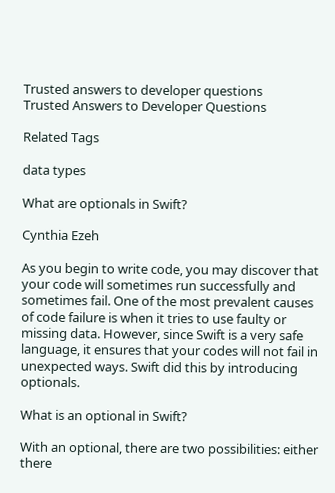Trusted answers to developer questions
Trusted Answers to Developer Questions

Related Tags

data types

What are optionals in Swift?

Cynthia Ezeh

As you begin to write code, you may discover that your code will sometimes run successfully and sometimes fail. One of the most prevalent causes of code failure is when it tries to use faulty or missing data. However, since Swift is a very safe language, it ensures that your codes will not fail in unexpected ways. Swift did this by introducing optionals.

What is an optional in Swift?

With an optional, there are two possibilities: either there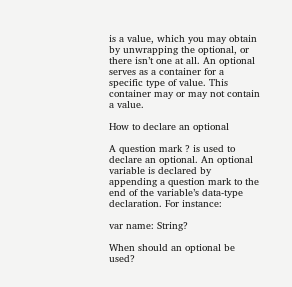is a value, which you may obtain by unwrapping the optional, or there isn’t one at all. An optional serves as a container for a specific type of value. This container may or may not contain a value.

How to declare an optional

A question mark ? is used to declare an optional. An optional variable is declared by appending a question mark to the end of the variable’s data-type declaration. For instance:

var name: String?

When should an optional be used?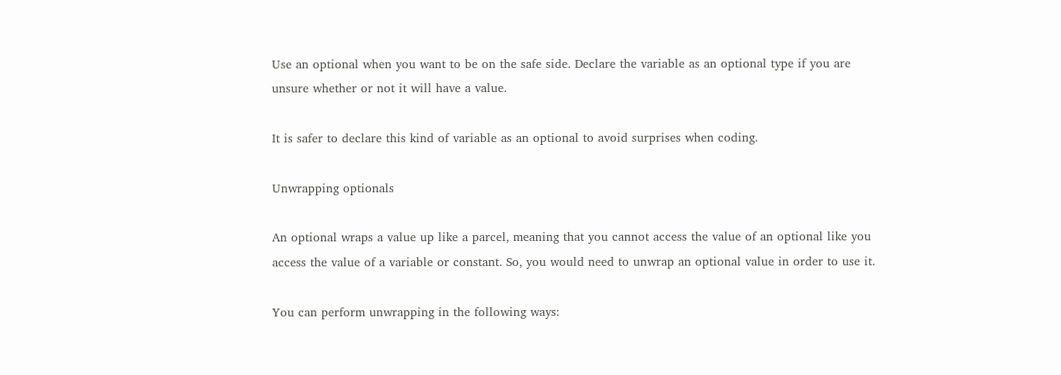Use an optional when you want to be on the safe side. Declare the variable as an optional type if you are unsure whether or not it will have a value.

It is safer to declare this kind of variable as an optional to avoid surprises when coding.

Unwrapping optionals

An optional wraps a value up like a parcel, meaning that you cannot access the value of an optional like you access the value of a variable or constant. So, you would need to unwrap an optional value in order to use it.

You can perform unwrapping in the following ways: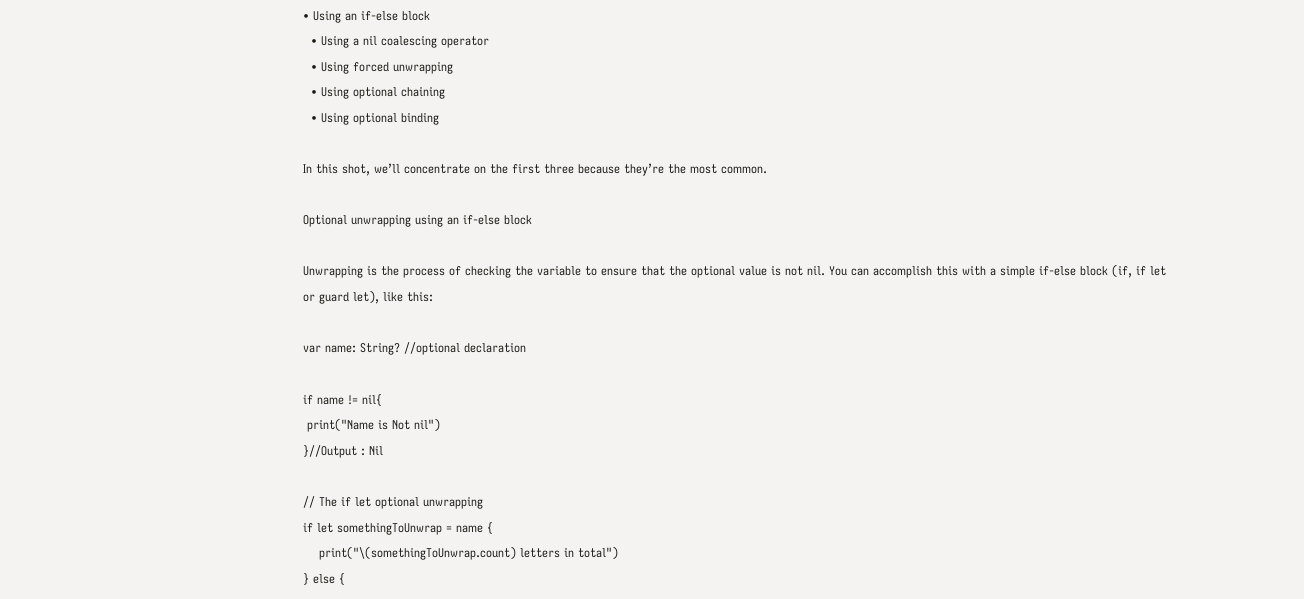• Using an if-else block
  • Using a nil coalescing operator
  • Using forced unwrapping
  • Using optional chaining
  • Using optional binding

In this shot, we’ll concentrate on the first three because they’re the most common.

Optional unwrapping using an if-else block

Unwrapping is the process of checking the variable to ensure that the optional value is not nil. You can accomplish this with a simple if-else block (if, if let or guard let), like this:

var name: String? //optional declaration

if name != nil{
 print("Name is Not nil")
}//Output : Nil

// The if let optional unwrapping
if let somethingToUnwrap = name {
    print("\(somethingToUnwrap.count) letters in total")
} else {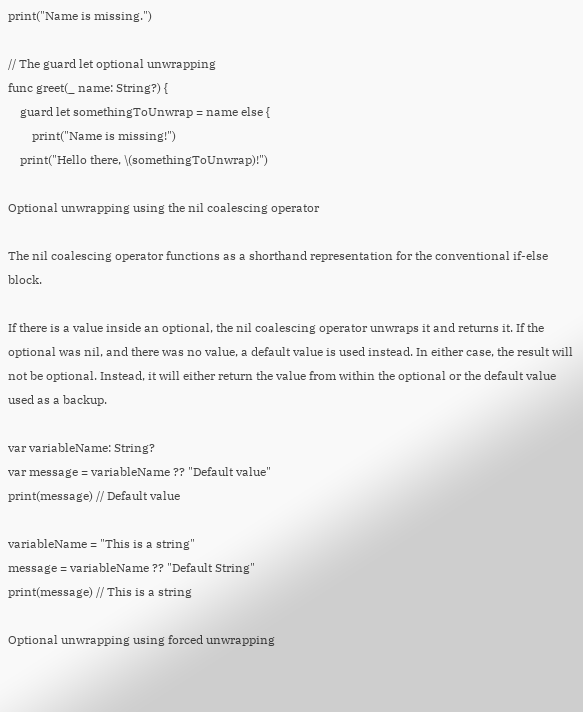print("Name is missing.")

// The guard let optional unwrapping
func greet(_ name: String?) {
    guard let somethingToUnwrap = name else {
        print("Name is missing!")
    print("Hello there, \(somethingToUnwrap)!")

Optional unwrapping using the nil coalescing operator

The nil coalescing operator functions as a shorthand representation for the conventional if-else block.

If there is a value inside an optional, the nil coalescing operator unwraps it and returns it. If the optional was nil, and there was no value, a default value is used instead. In either case, the result will not be optional. Instead, it will either return the value from within the optional or the default value used as a backup.

var variableName: String?
var message = variableName ?? "Default value"
print(message) // Default value

variableName = "This is a string"
message = variableName ?? "Default String"
print(message) // This is a string

Optional unwrapping using forced unwrapping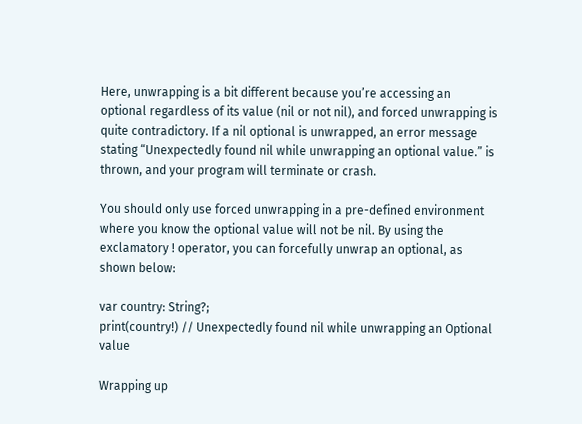Here, unwrapping is a bit different because you’re accessing an optional regardless of its value (nil or not nil), and forced unwrapping is quite contradictory. If a nil optional is unwrapped, an error message stating “Unexpectedly found nil while unwrapping an optional value.” is thrown, and your program will terminate or crash.

You should only use forced unwrapping in a pre-defined environment where you know the optional value will not be nil. By using the exclamatory ! operator, you can forcefully unwrap an optional, as shown below:

var country: String?;
print(country!) // Unexpectedly found nil while unwrapping an Optional value

Wrapping up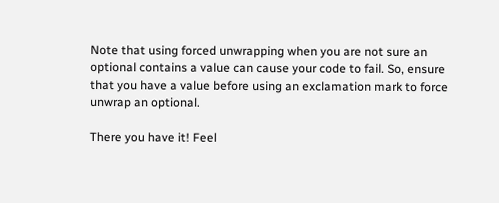Note that using forced unwrapping when you are not sure an optional contains a value can cause your code to fail. So, ensure that you have a value before using an exclamation mark to force unwrap an optional.

There you have it! Feel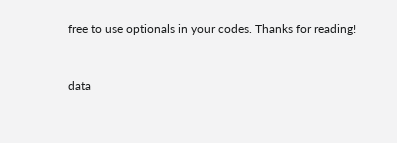free to use optionals in your codes. Thanks for reading!


data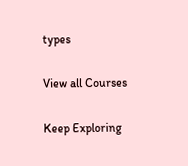types

View all Courses

Keep Exploring